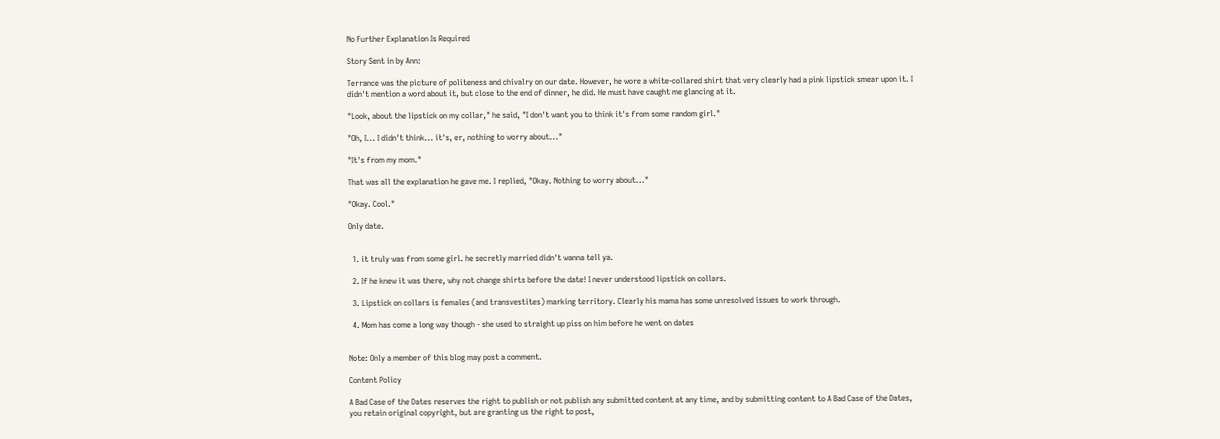No Further Explanation Is Required

Story Sent in by Ann:

Terrance was the picture of politeness and chivalry on our date. However, he wore a white-collared shirt that very clearly had a pink lipstick smear upon it. I didn't mention a word about it, but close to the end of dinner, he did. He must have caught me glancing at it.

"Look, about the lipstick on my collar," he said, "I don't want you to think it's from some random girl."

"Oh, I... I didn't think... it's, er, nothing to worry about..."

"It's from my mom."

That was all the explanation he gave me. I replied, "Okay. Nothing to worry about..."

"Okay. Cool."

Only date.


  1. it truly was from some girl. he secretly married didn't wanna tell ya.

  2. If he knew it was there, why not change shirts before the date! I never understood lipstick on collars.

  3. Lipstick on collars is females (and transvestites) marking territory. Clearly his mama has some unresolved issues to work through.

  4. Mom has come a long way though - she used to straight up piss on him before he went on dates


Note: Only a member of this blog may post a comment.

Content Policy

A Bad Case of the Dates reserves the right to publish or not publish any submitted content at any time, and by submitting content to A Bad Case of the Dates, you retain original copyright, but are granting us the right to post,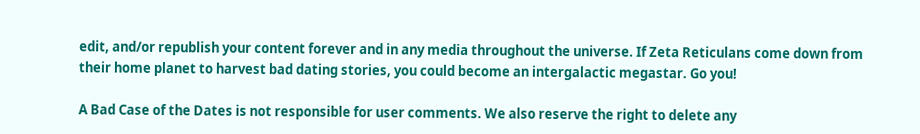edit, and/or republish your content forever and in any media throughout the universe. If Zeta Reticulans come down from their home planet to harvest bad dating stories, you could become an intergalactic megastar. Go you!

A Bad Case of the Dates is not responsible for user comments. We also reserve the right to delete any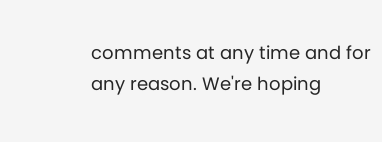comments at any time and for any reason. We're hoping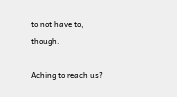to not have to, though.

Aching to reach us?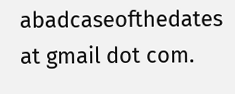abadcaseofthedates at gmail dot com.